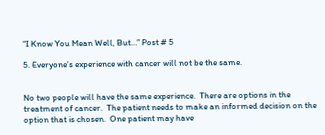“I Know You Mean Well, But…” Post # 5

5. Everyone’s experience with cancer will not be the same.


No two people will have the same experience.  There are options in the treatment of cancer.  The patient needs to make an informed decision on the option that is chosen.  One patient may have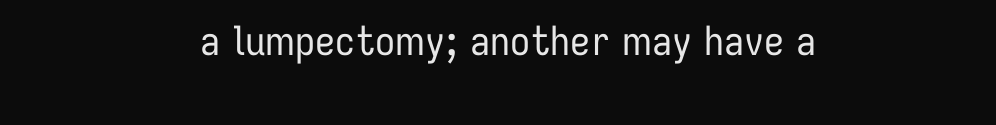a lumpectomy; another may have a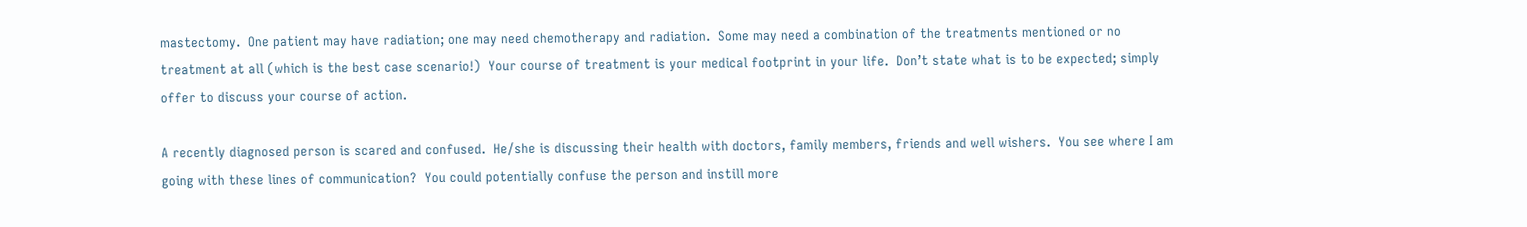mastectomy.  One patient may have radiation; one may need chemotherapy and radiation.  Some may need a combination of the treatments mentioned or no treatment at all (which is the best case scenario!)  Your course of treatment is your medical footprint in your life.  Don’t state what is to be expected; simply offer to discuss your course of action.

A recently diagnosed person is scared and confused.  He/she is discussing their health with doctors, family members, friends and well wishers.  You see where I am going with these lines of communication?  You could potentially confuse the person and instill more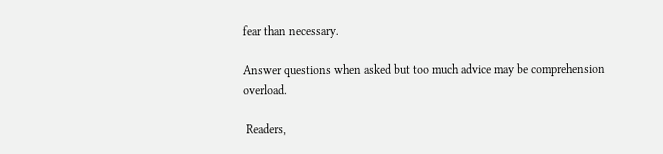fear than necessary.

Answer questions when asked but too much advice may be comprehension overload.

 Readers,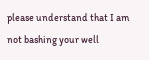please understand that I am not bashing your well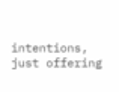intentions, just offering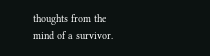thoughts from the mind of a survivor.